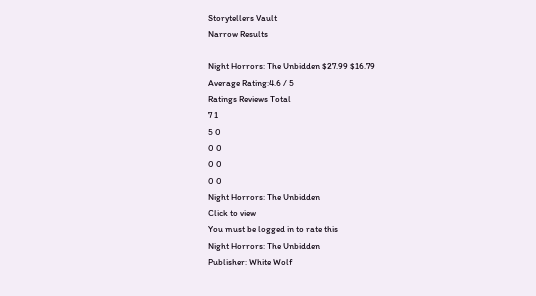Storytellers Vault
Narrow Results

Night Horrors: The Unbidden $27.99 $16.79
Average Rating:4.6 / 5
Ratings Reviews Total
7 1
5 0
0 0
0 0
0 0
Night Horrors: The Unbidden
Click to view
You must be logged in to rate this
Night Horrors: The Unbidden
Publisher: White Wolf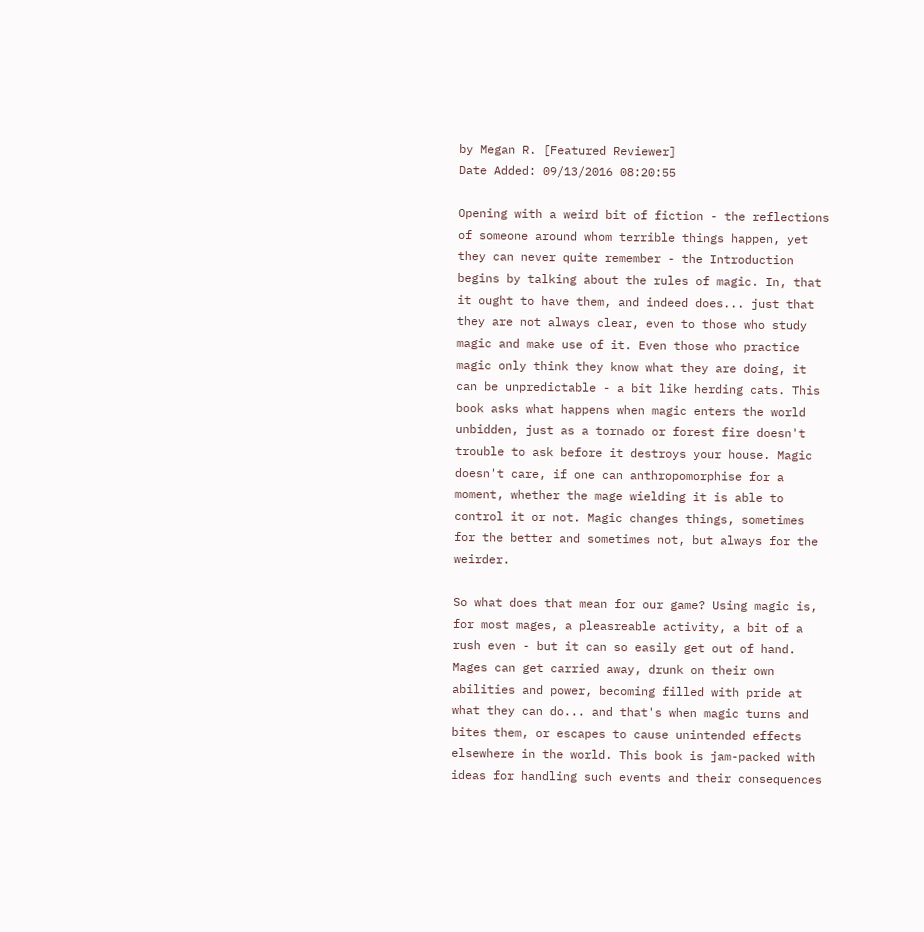by Megan R. [Featured Reviewer]
Date Added: 09/13/2016 08:20:55

Opening with a weird bit of fiction - the reflections of someone around whom terrible things happen, yet they can never quite remember - the Introduction begins by talking about the rules of magic. In, that it ought to have them, and indeed does... just that they are not always clear, even to those who study magic and make use of it. Even those who practice magic only think they know what they are doing, it can be unpredictable - a bit like herding cats. This book asks what happens when magic enters the world unbidden, just as a tornado or forest fire doesn't trouble to ask before it destroys your house. Magic doesn't care, if one can anthropomorphise for a moment, whether the mage wielding it is able to control it or not. Magic changes things, sometimes for the better and sometimes not, but always for the weirder.

So what does that mean for our game? Using magic is, for most mages, a pleasreable activity, a bit of a rush even - but it can so easily get out of hand. Mages can get carried away, drunk on their own abilities and power, becoming filled with pride at what they can do... and that's when magic turns and bites them, or escapes to cause unintended effects elsewhere in the world. This book is jam-packed with ideas for handling such events and their consequences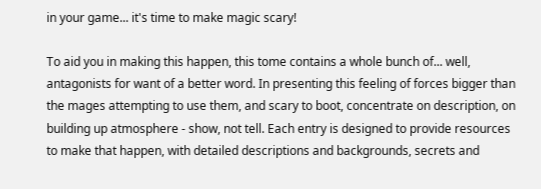in your game... it's time to make magic scary!

To aid you in making this happen, this tome contains a whole bunch of... well, antagonists for want of a better word. In presenting this feeling of forces bigger than the mages attempting to use them, and scary to boot, concentrate on description, on building up atmosphere - show, not tell. Each entry is designed to provide resources to make that happen, with detailed descriptions and backgrounds, secrets and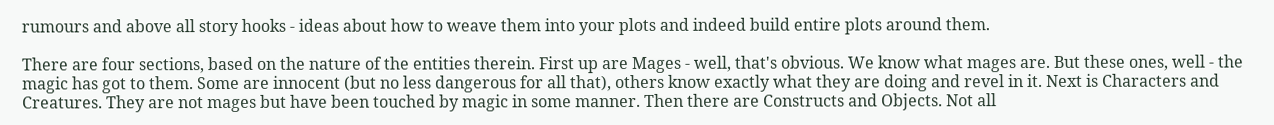rumours and above all story hooks - ideas about how to weave them into your plots and indeed build entire plots around them.

There are four sections, based on the nature of the entities therein. First up are Mages - well, that's obvious. We know what mages are. But these ones, well - the magic has got to them. Some are innocent (but no less dangerous for all that), others know exactly what they are doing and revel in it. Next is Characters and Creatures. They are not mages but have been touched by magic in some manner. Then there are Constructs and Objects. Not all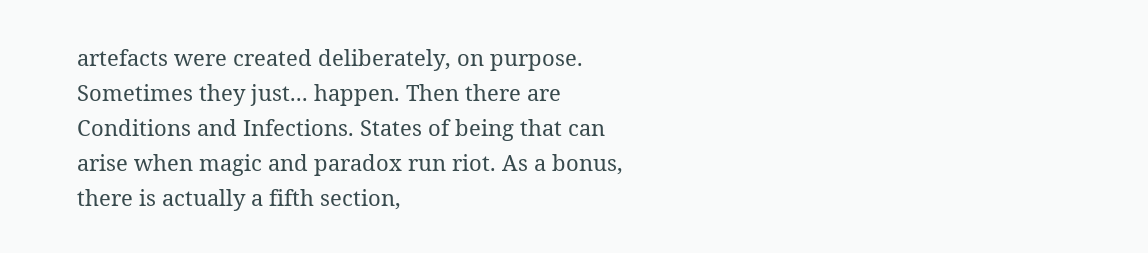artefacts were created deliberately, on purpose. Sometimes they just... happen. Then there are Conditions and Infections. States of being that can arise when magic and paradox run riot. As a bonus, there is actually a fifth section,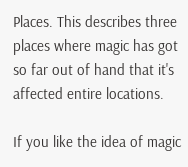Places. This describes three places where magic has got so far out of hand that it's affected entire locations.

If you like the idea of magic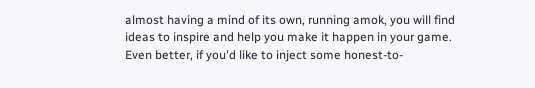almost having a mind of its own, running amok, you will find ideas to inspire and help you make it happen in your game. Even better, if you'd like to inject some honest-to-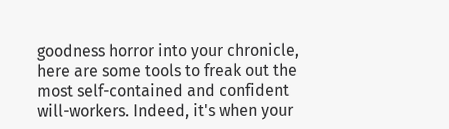goodness horror into your chronicle, here are some tools to freak out the most self-contained and confident will-workers. Indeed, it's when your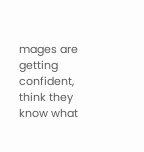mages are getting confident, think they know what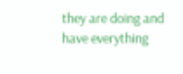they are doing and have everything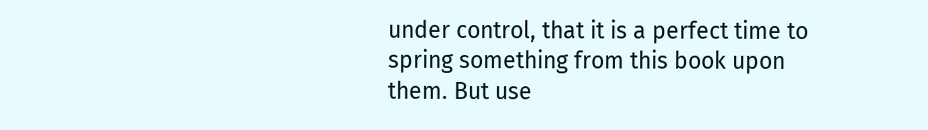under control, that it is a perfect time to spring something from this book upon them. But use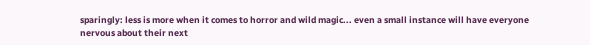sparingly: less is more when it comes to horror and wild magic... even a small instance will have everyone nervous about their next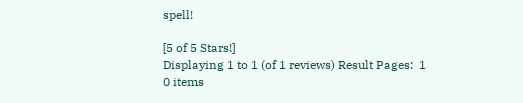spell!

[5 of 5 Stars!]
Displaying 1 to 1 (of 1 reviews) Result Pages:  1
0 items